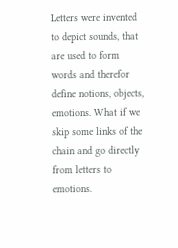Letters were invented to depict sounds, that are used to form words and therefor define notions, objects, emotions. What if we skip some links of the chain and go directly from letters to emotions.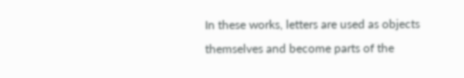In these works, letters are used as objects themselves and become parts of the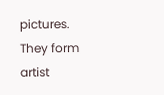pictures. They form artist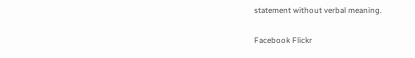statement without verbal meaning.


Facebook Flickr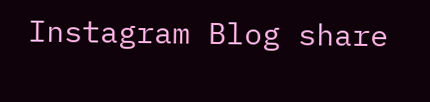Instagram Blog share